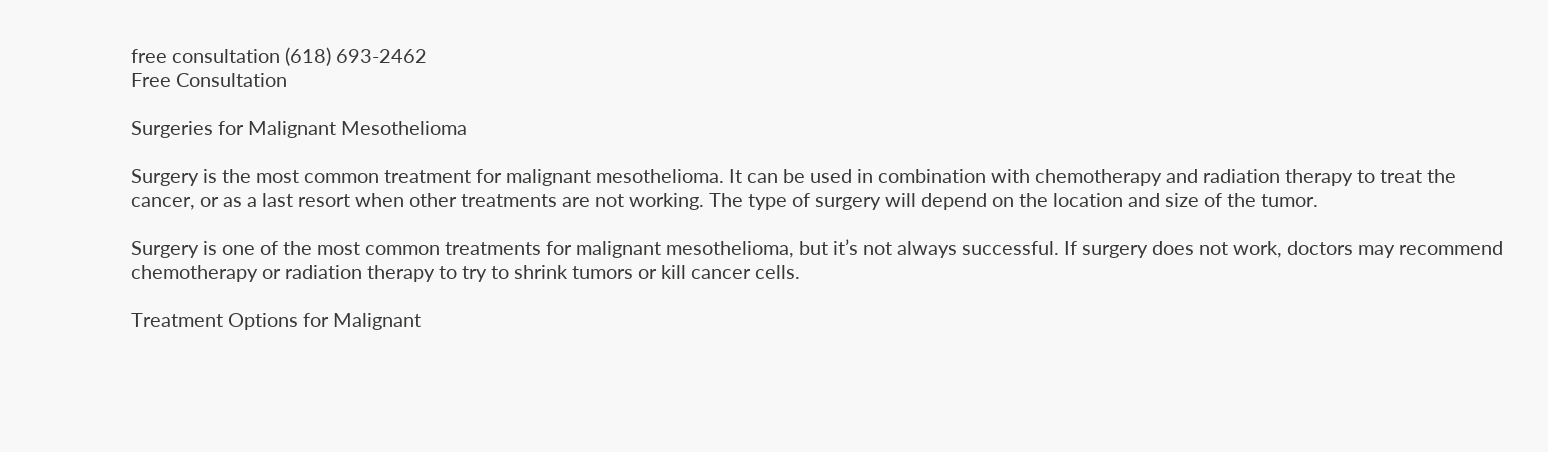free consultation (618) 693-2462
Free Consultation

Surgeries for Malignant Mesothelioma

Surgery is the most common treatment for malignant mesothelioma. It can be used in combination with chemotherapy and radiation therapy to treat the cancer, or as a last resort when other treatments are not working. The type of surgery will depend on the location and size of the tumor.

Surgery is one of the most common treatments for malignant mesothelioma, but it’s not always successful. If surgery does not work, doctors may recommend chemotherapy or radiation therapy to try to shrink tumors or kill cancer cells.

Treatment Options for Malignant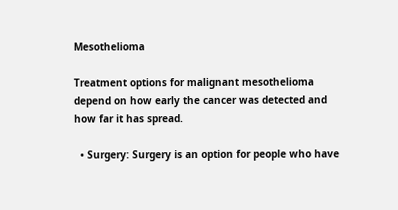Mesothelioma

Treatment options for malignant mesothelioma depend on how early the cancer was detected and how far it has spread.

  • Surgery: Surgery is an option for people who have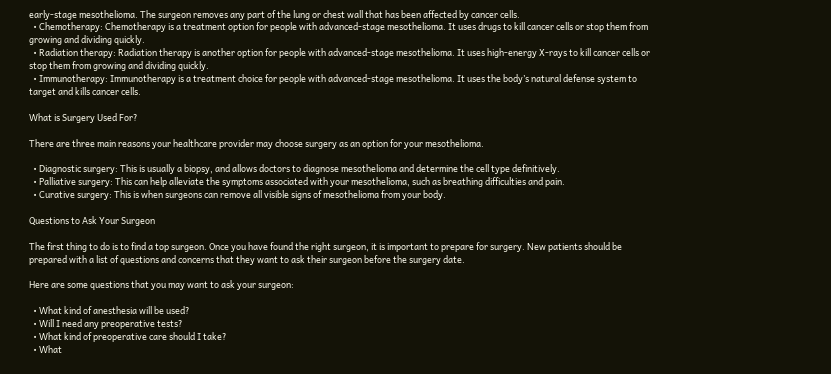early-stage mesothelioma. The surgeon removes any part of the lung or chest wall that has been affected by cancer cells.
  • Chemotherapy: Chemotherapy is a treatment option for people with advanced-stage mesothelioma. It uses drugs to kill cancer cells or stop them from growing and dividing quickly.
  • Radiation therapy: Radiation therapy is another option for people with advanced-stage mesothelioma. It uses high-energy X-rays to kill cancer cells or stop them from growing and dividing quickly.
  • Immunotherapy: Immunotherapy is a treatment choice for people with advanced-stage mesothelioma. It uses the body’s natural defense system to target and kills cancer cells.

What is Surgery Used For?

There are three main reasons your healthcare provider may choose surgery as an option for your mesothelioma.

  • Diagnostic surgery: This is usually a biopsy, and allows doctors to diagnose mesothelioma and determine the cell type definitively.
  • Palliative surgery: This can help alleviate the symptoms associated with your mesothelioma, such as breathing difficulties and pain.
  • Curative surgery: This is when surgeons can remove all visible signs of mesothelioma from your body.

Questions to Ask Your Surgeon

The first thing to do is to find a top surgeon. Once you have found the right surgeon, it is important to prepare for surgery. New patients should be prepared with a list of questions and concerns that they want to ask their surgeon before the surgery date.

Here are some questions that you may want to ask your surgeon:

  • What kind of anesthesia will be used?
  • Will I need any preoperative tests?
  • What kind of preoperative care should I take?
  • What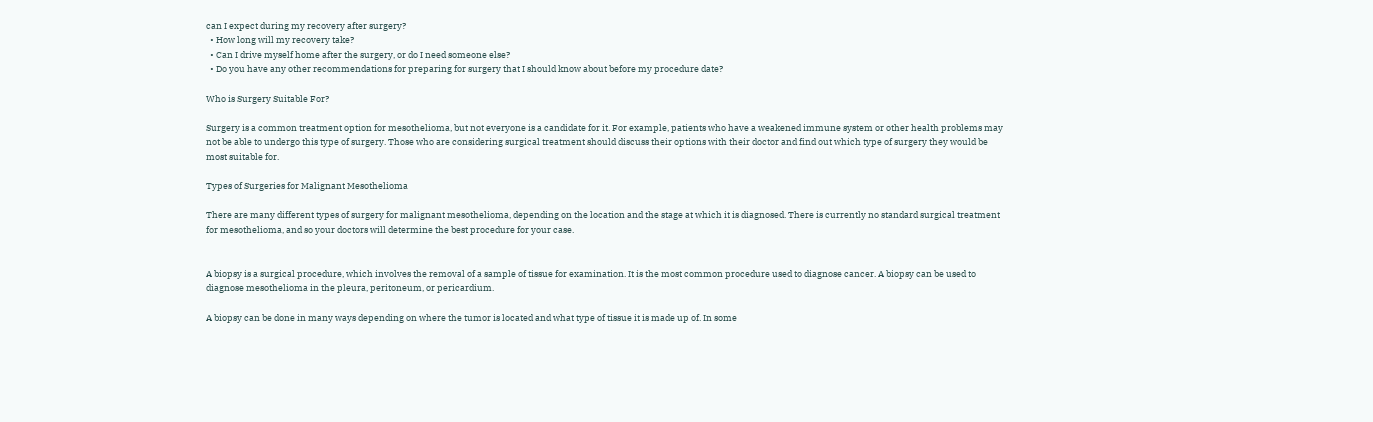can I expect during my recovery after surgery?
  • How long will my recovery take?
  • Can I drive myself home after the surgery, or do I need someone else?
  • Do you have any other recommendations for preparing for surgery that I should know about before my procedure date?

Who is Surgery Suitable For?

Surgery is a common treatment option for mesothelioma, but not everyone is a candidate for it. For example, patients who have a weakened immune system or other health problems may not be able to undergo this type of surgery. Those who are considering surgical treatment should discuss their options with their doctor and find out which type of surgery they would be most suitable for.

Types of Surgeries for Malignant Mesothelioma

There are many different types of surgery for malignant mesothelioma, depending on the location and the stage at which it is diagnosed. There is currently no standard surgical treatment for mesothelioma, and so your doctors will determine the best procedure for your case.


A biopsy is a surgical procedure, which involves the removal of a sample of tissue for examination. It is the most common procedure used to diagnose cancer. A biopsy can be used to diagnose mesothelioma in the pleura, peritoneum, or pericardium.

A biopsy can be done in many ways depending on where the tumor is located and what type of tissue it is made up of. In some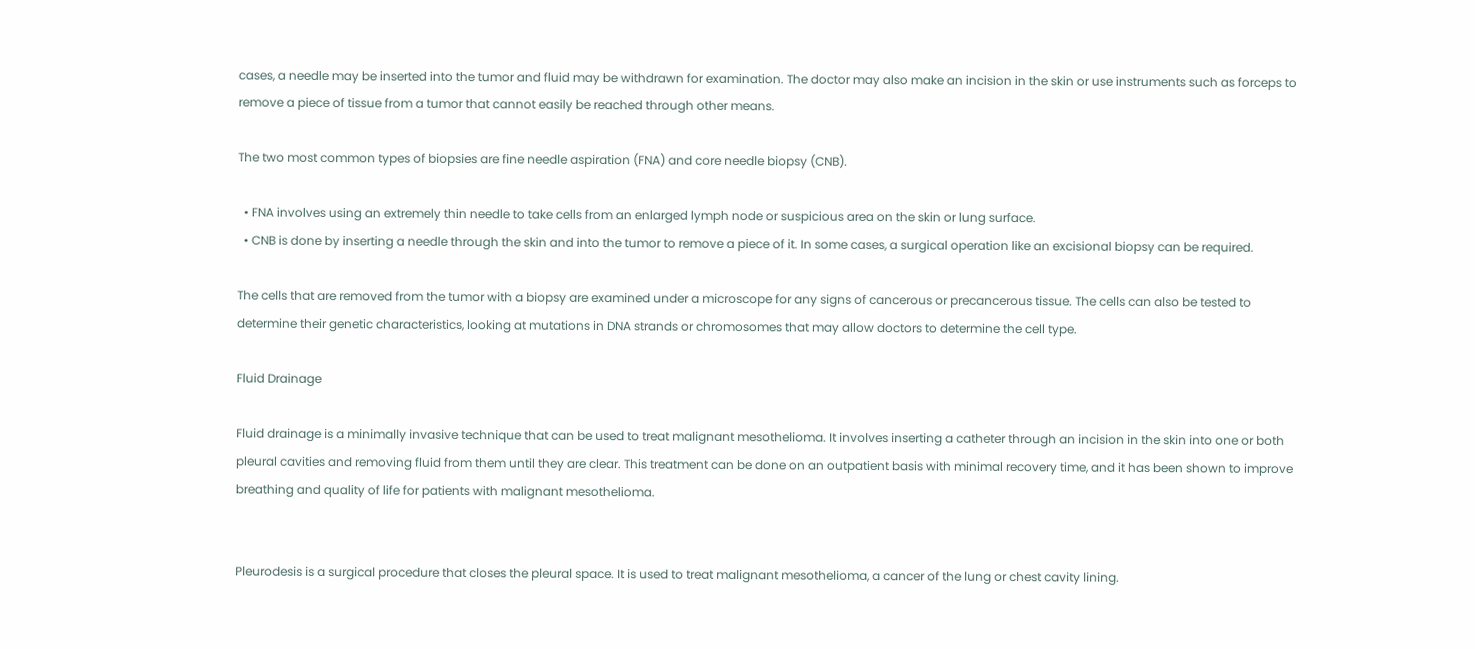cases, a needle may be inserted into the tumor and fluid may be withdrawn for examination. The doctor may also make an incision in the skin or use instruments such as forceps to remove a piece of tissue from a tumor that cannot easily be reached through other means.

The two most common types of biopsies are fine needle aspiration (FNA) and core needle biopsy (CNB).

  • FNA involves using an extremely thin needle to take cells from an enlarged lymph node or suspicious area on the skin or lung surface.
  • CNB is done by inserting a needle through the skin and into the tumor to remove a piece of it. In some cases, a surgical operation like an excisional biopsy can be required.

The cells that are removed from the tumor with a biopsy are examined under a microscope for any signs of cancerous or precancerous tissue. The cells can also be tested to determine their genetic characteristics, looking at mutations in DNA strands or chromosomes that may allow doctors to determine the cell type.

Fluid Drainage

Fluid drainage is a minimally invasive technique that can be used to treat malignant mesothelioma. It involves inserting a catheter through an incision in the skin into one or both pleural cavities and removing fluid from them until they are clear. This treatment can be done on an outpatient basis with minimal recovery time, and it has been shown to improve breathing and quality of life for patients with malignant mesothelioma.


Pleurodesis is a surgical procedure that closes the pleural space. It is used to treat malignant mesothelioma, a cancer of the lung or chest cavity lining.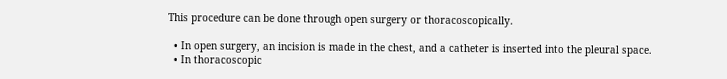This procedure can be done through open surgery or thoracoscopically.

  • In open surgery, an incision is made in the chest, and a catheter is inserted into the pleural space.
  • In thoracoscopic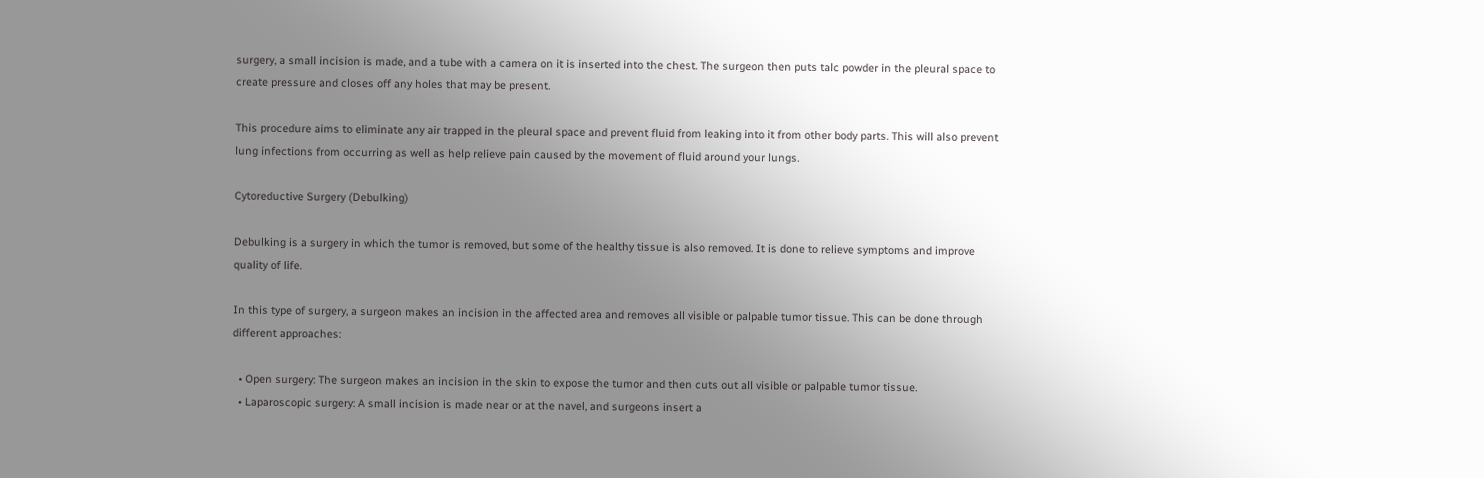surgery, a small incision is made, and a tube with a camera on it is inserted into the chest. The surgeon then puts talc powder in the pleural space to create pressure and closes off any holes that may be present.

This procedure aims to eliminate any air trapped in the pleural space and prevent fluid from leaking into it from other body parts. This will also prevent lung infections from occurring as well as help relieve pain caused by the movement of fluid around your lungs.

Cytoreductive Surgery (Debulking)

Debulking is a surgery in which the tumor is removed, but some of the healthy tissue is also removed. It is done to relieve symptoms and improve quality of life.

In this type of surgery, a surgeon makes an incision in the affected area and removes all visible or palpable tumor tissue. This can be done through different approaches:

  • Open surgery: The surgeon makes an incision in the skin to expose the tumor and then cuts out all visible or palpable tumor tissue.
  • Laparoscopic surgery: A small incision is made near or at the navel, and surgeons insert a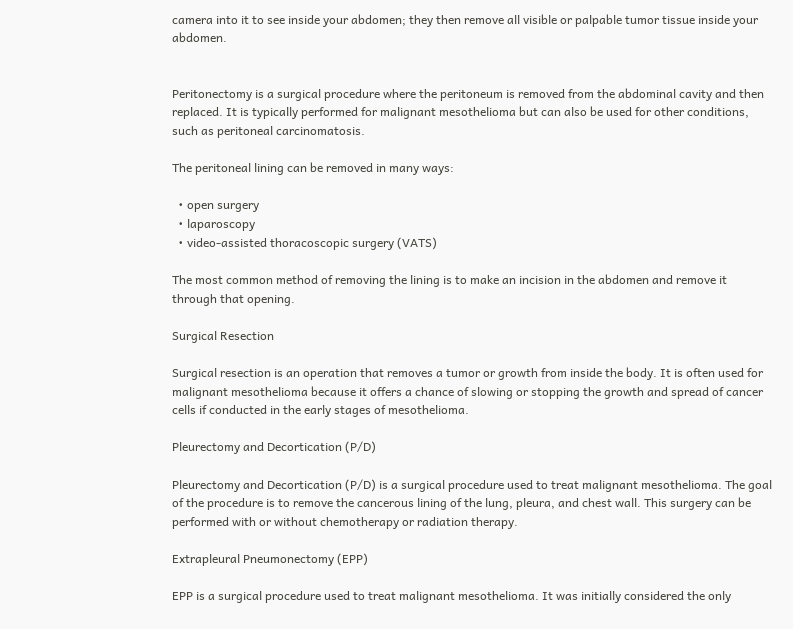camera into it to see inside your abdomen; they then remove all visible or palpable tumor tissue inside your abdomen.


Peritonectomy is a surgical procedure where the peritoneum is removed from the abdominal cavity and then replaced. It is typically performed for malignant mesothelioma but can also be used for other conditions, such as peritoneal carcinomatosis.

The peritoneal lining can be removed in many ways:

  • open surgery
  • laparoscopy
  • video-assisted thoracoscopic surgery (VATS)

The most common method of removing the lining is to make an incision in the abdomen and remove it through that opening.

Surgical Resection

Surgical resection is an operation that removes a tumor or growth from inside the body. It is often used for malignant mesothelioma because it offers a chance of slowing or stopping the growth and spread of cancer cells if conducted in the early stages of mesothelioma.

Pleurectomy and Decortication (P/D)

Pleurectomy and Decortication (P/D) is a surgical procedure used to treat malignant mesothelioma. The goal of the procedure is to remove the cancerous lining of the lung, pleura, and chest wall. This surgery can be performed with or without chemotherapy or radiation therapy.

Extrapleural Pneumonectomy (EPP)

EPP is a surgical procedure used to treat malignant mesothelioma. It was initially considered the only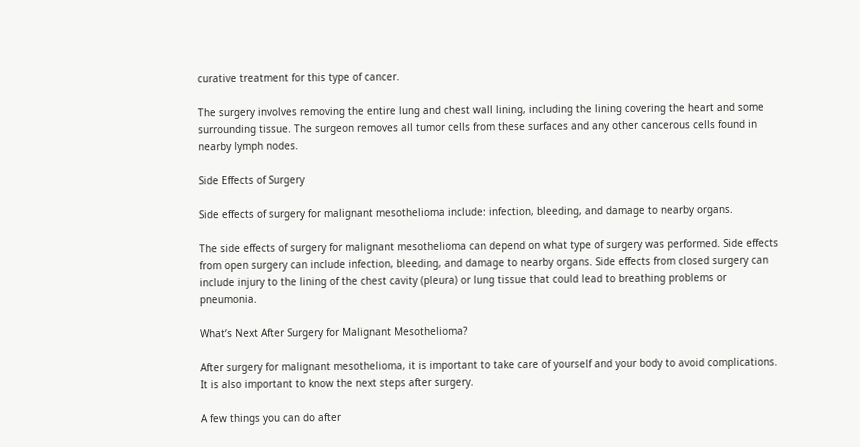curative treatment for this type of cancer.

The surgery involves removing the entire lung and chest wall lining, including the lining covering the heart and some surrounding tissue. The surgeon removes all tumor cells from these surfaces and any other cancerous cells found in nearby lymph nodes.

Side Effects of Surgery

Side effects of surgery for malignant mesothelioma include: infection, bleeding, and damage to nearby organs.

The side effects of surgery for malignant mesothelioma can depend on what type of surgery was performed. Side effects from open surgery can include infection, bleeding, and damage to nearby organs. Side effects from closed surgery can include injury to the lining of the chest cavity (pleura) or lung tissue that could lead to breathing problems or pneumonia.

What’s Next After Surgery for Malignant Mesothelioma?

After surgery for malignant mesothelioma, it is important to take care of yourself and your body to avoid complications. It is also important to know the next steps after surgery.

A few things you can do after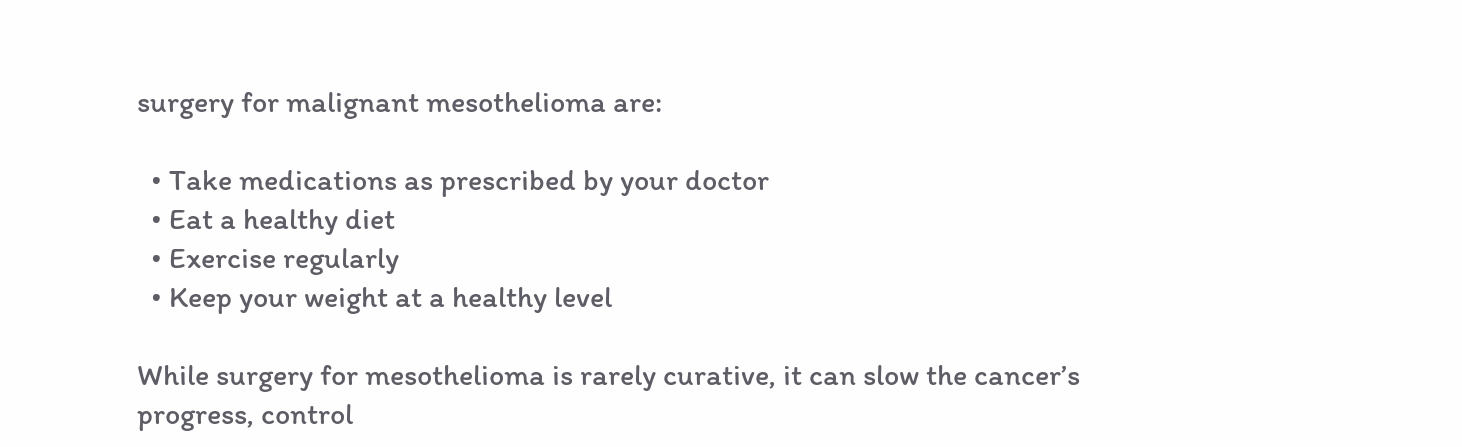surgery for malignant mesothelioma are:

  • Take medications as prescribed by your doctor
  • Eat a healthy diet
  • Exercise regularly
  • Keep your weight at a healthy level

While surgery for mesothelioma is rarely curative, it can slow the cancer’s progress, control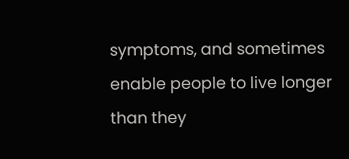symptoms, and sometimes enable people to live longer than they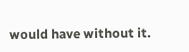would have without it.